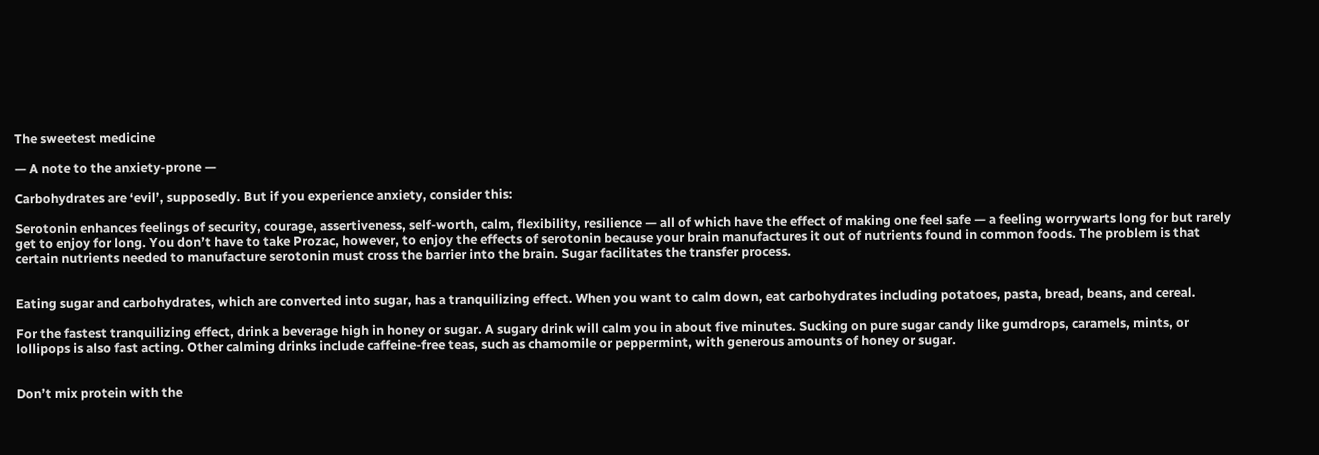The sweetest medicine

— A note to the anxiety-prone —

Carbohydrates are ‘evil’, supposedly. But if you experience anxiety, consider this:

Serotonin enhances feelings of security, courage, assertiveness, self-worth, calm, flexibility, resilience — all of which have the effect of making one feel safe — a feeling worrywarts long for but rarely get to enjoy for long. You don’t have to take Prozac, however, to enjoy the effects of serotonin because your brain manufactures it out of nutrients found in common foods. The problem is that certain nutrients needed to manufacture serotonin must cross the barrier into the brain. Sugar facilitates the transfer process.


Eating sugar and carbohydrates, which are converted into sugar, has a tranquilizing effect. When you want to calm down, eat carbohydrates including potatoes, pasta, bread, beans, and cereal.

For the fastest tranquilizing effect, drink a beverage high in honey or sugar. A sugary drink will calm you in about five minutes. Sucking on pure sugar candy like gumdrops, caramels, mints, or lollipops is also fast acting. Other calming drinks include caffeine-free teas, such as chamomile or peppermint, with generous amounts of honey or sugar.


Don’t mix protein with the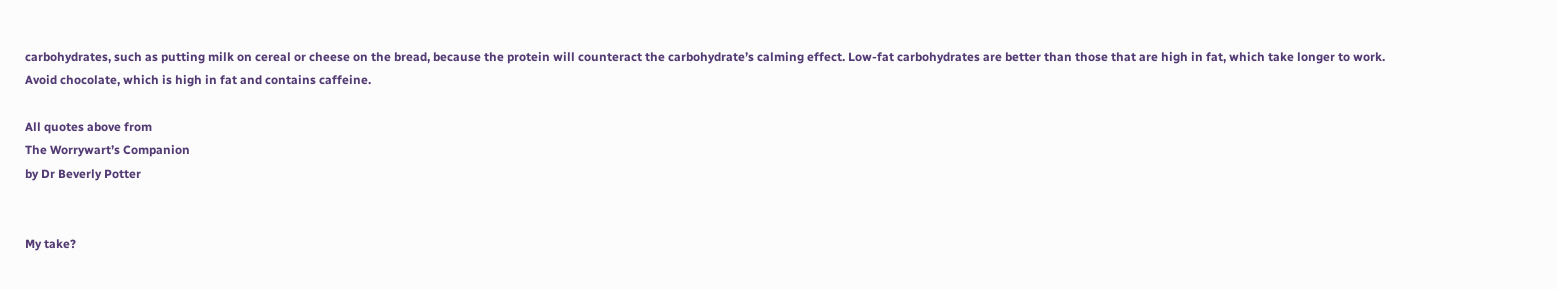carbohydrates, such as putting milk on cereal or cheese on the bread, because the protein will counteract the carbohydrate’s calming effect. Low-fat carbohydrates are better than those that are high in fat, which take longer to work. Avoid chocolate, which is high in fat and contains caffeine.

All quotes above from
The Worrywart’s Companion
by Dr Beverly Potter


My take?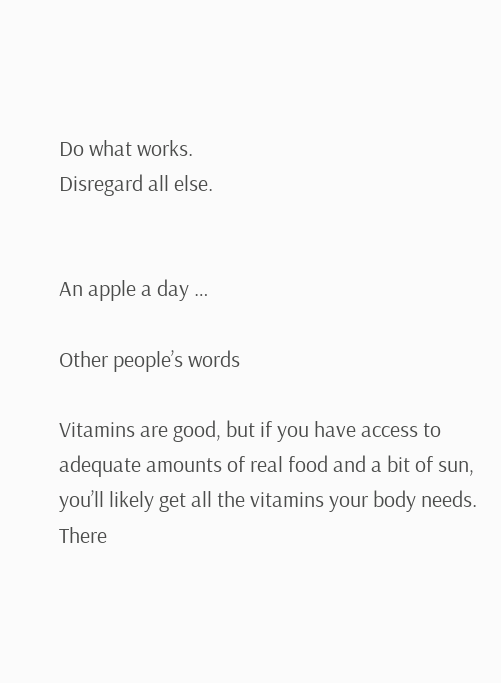Do what works.
Disregard all else.


An apple a day …

Other people’s words

Vitamins are good, but if you have access to adequate amounts of real food and a bit of sun, you’ll likely get all the vitamins your body needs. There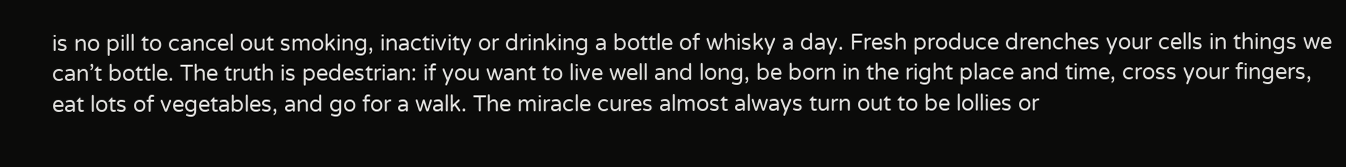is no pill to cancel out smoking, inactivity or drinking a bottle of whisky a day. Fresh produce drenches your cells in things we can’t bottle. The truth is pedestrian: if you want to live well and long, be born in the right place and time, cross your fingers, eat lots of vegetables, and go for a walk. The miracle cures almost always turn out to be lollies or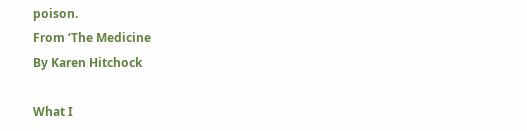poison.
From ‘The Medicine
By Karen Hitchock

What I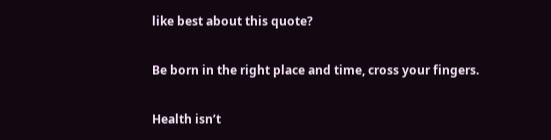like best about this quote?

Be born in the right place and time, cross your fingers.

Health isn’t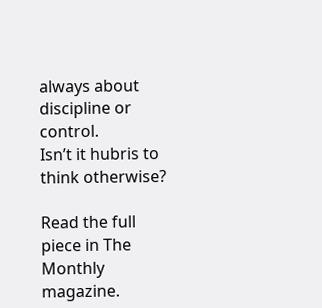always about discipline or control.
Isn’t it hubris to think otherwise?

Read the full piece in The Monthly magazine.